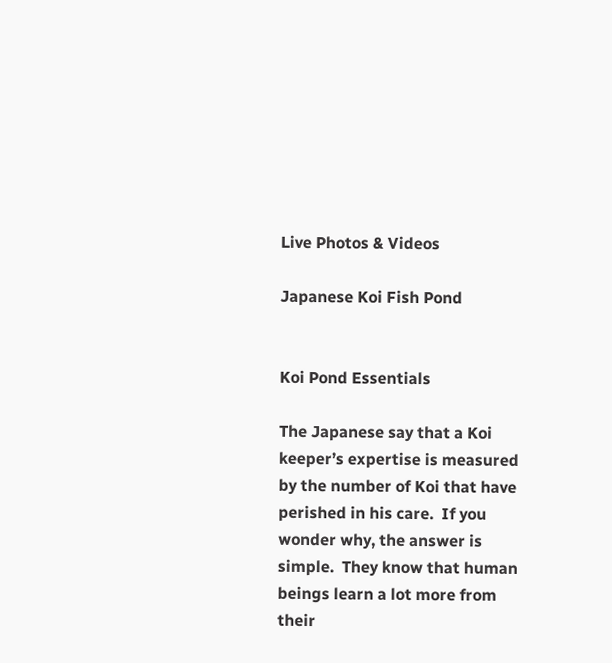Live Photos & Videos

Japanese Koi Fish Pond


Koi Pond Essentials

The Japanese say that a Koi keeper’s expertise is measured by the number of Koi that have perished in his care.  If you wonder why, the answer is simple.  They know that human beings learn a lot more from their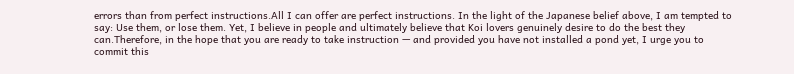errors than from perfect instructions.All I can offer are perfect instructions. In the light of the Japanese belief above, I am tempted to say: Use them, or lose them. Yet, I believe in people and ultimately believe that Koi lovers genuinely desire to do the best they can.Therefore, in the hope that you are ready to take instruction — and provided you have not installed a pond yet, I urge you to commit this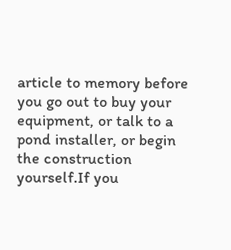article to memory before you go out to buy your equipment, or talk to a pond installer, or begin the construction yourself.If you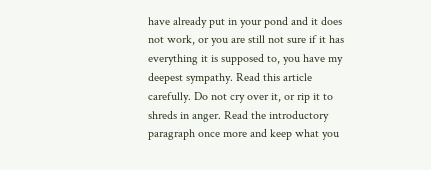have already put in your pond and it does not work, or you are still not sure if it has everything it is supposed to, you have my deepest sympathy. Read this article carefully. Do not cry over it, or rip it to shreds in anger. Read the introductory paragraph once more and keep what you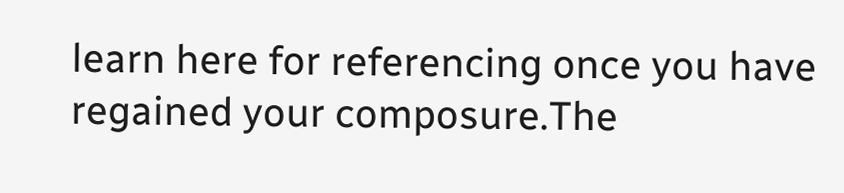learn here for referencing once you have regained your composure.The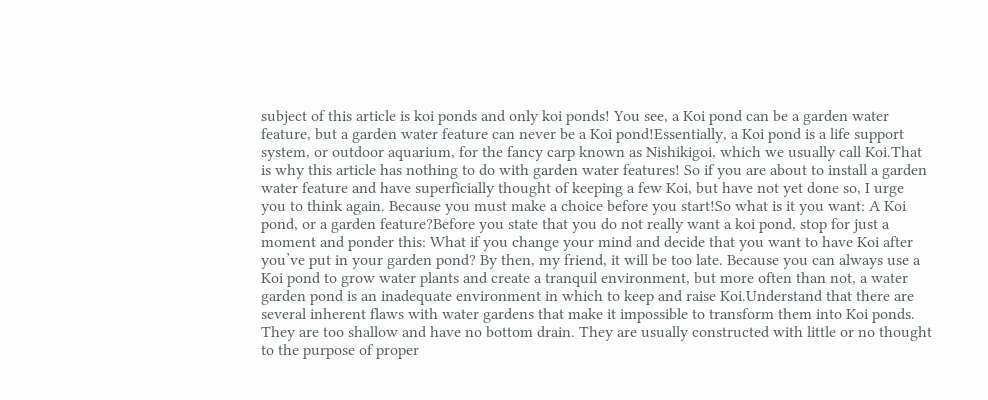subject of this article is koi ponds and only koi ponds! You see, a Koi pond can be a garden water feature, but a garden water feature can never be a Koi pond!Essentially, a Koi pond is a life support system, or outdoor aquarium, for the fancy carp known as Nishikigoi, which we usually call Koi.That is why this article has nothing to do with garden water features! So if you are about to install a garden water feature and have superficially thought of keeping a few Koi, but have not yet done so, I urge you to think again. Because you must make a choice before you start!So what is it you want: A Koi pond, or a garden feature?Before you state that you do not really want a koi pond, stop for just a moment and ponder this: What if you change your mind and decide that you want to have Koi after you’ve put in your garden pond? By then, my friend, it will be too late. Because you can always use a Koi pond to grow water plants and create a tranquil environment, but more often than not, a water garden pond is an inadequate environment in which to keep and raise Koi.Understand that there are several inherent flaws with water gardens that make it impossible to transform them into Koi ponds. They are too shallow and have no bottom drain. They are usually constructed with little or no thought to the purpose of proper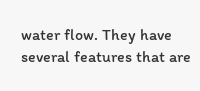water flow. They have several features that are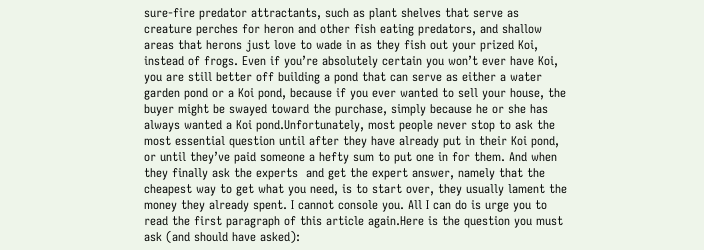sure-fire predator attractants, such as plant shelves that serve as creature perches for heron and other fish eating predators, and shallow areas that herons just love to wade in as they fish out your prized Koi, instead of frogs. Even if you’re absolutely certain you won’t ever have Koi, you are still better off building a pond that can serve as either a water garden pond or a Koi pond, because if you ever wanted to sell your house, the buyer might be swayed toward the purchase, simply because he or she has always wanted a Koi pond.Unfortunately, most people never stop to ask the most essential question until after they have already put in their Koi pond, or until they’ve paid someone a hefty sum to put one in for them. And when they finally ask the experts  and get the expert answer, namely that the cheapest way to get what you need, is to start over, they usually lament the money they already spent. I cannot console you. All I can do is urge you to read the first paragraph of this article again.Here is the question you must ask (and should have asked):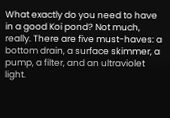What exactly do you need to have in a good Koi pond? Not much, really. There are five must-haves: a bottom drain, a surface skimmer, a pump, a filter, and an ultraviolet light.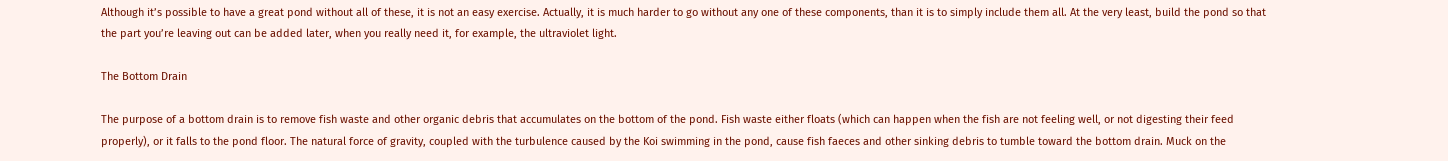Although it’s possible to have a great pond without all of these, it is not an easy exercise. Actually, it is much harder to go without any one of these components, than it is to simply include them all. At the very least, build the pond so that the part you’re leaving out can be added later, when you really need it, for example, the ultraviolet light.

The Bottom Drain

The purpose of a bottom drain is to remove fish waste and other organic debris that accumulates on the bottom of the pond. Fish waste either floats (which can happen when the fish are not feeling well, or not digesting their feed properly), or it falls to the pond floor. The natural force of gravity, coupled with the turbulence caused by the Koi swimming in the pond, cause fish faeces and other sinking debris to tumble toward the bottom drain. Muck on the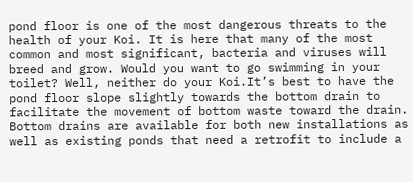pond floor is one of the most dangerous threats to the health of your Koi. It is here that many of the most common and most significant, bacteria and viruses will breed and grow. Would you want to go swimming in your toilet? Well, neither do your Koi.It’s best to have the pond floor slope slightly towards the bottom drain to facilitate the movement of bottom waste toward the drain. Bottom drains are available for both new installations as well as existing ponds that need a retrofit to include a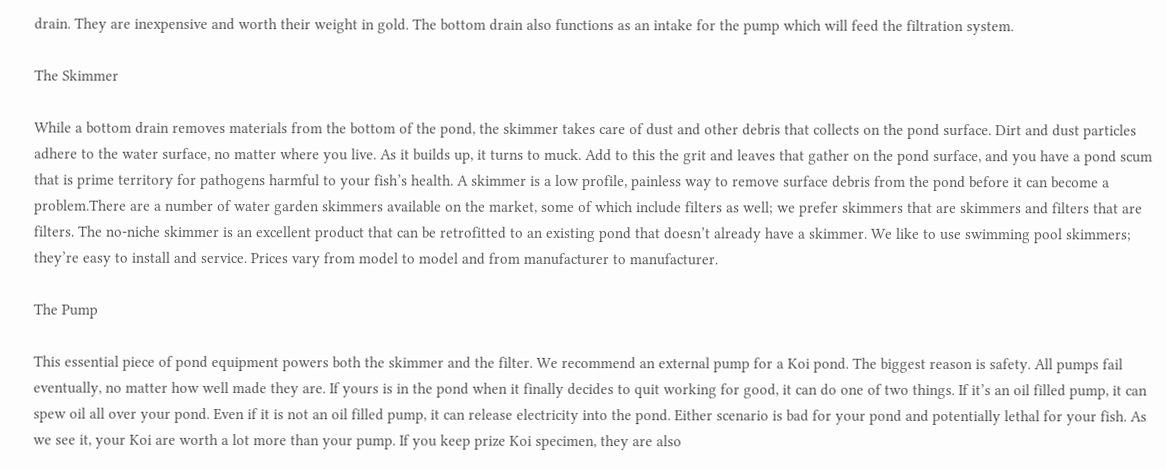drain. They are inexpensive and worth their weight in gold. The bottom drain also functions as an intake for the pump which will feed the filtration system.

The Skimmer

While a bottom drain removes materials from the bottom of the pond, the skimmer takes care of dust and other debris that collects on the pond surface. Dirt and dust particles adhere to the water surface, no matter where you live. As it builds up, it turns to muck. Add to this the grit and leaves that gather on the pond surface, and you have a pond scum that is prime territory for pathogens harmful to your fish’s health. A skimmer is a low profile, painless way to remove surface debris from the pond before it can become a problem.There are a number of water garden skimmers available on the market, some of which include filters as well; we prefer skimmers that are skimmers and filters that are filters. The no-niche skimmer is an excellent product that can be retrofitted to an existing pond that doesn’t already have a skimmer. We like to use swimming pool skimmers; they’re easy to install and service. Prices vary from model to model and from manufacturer to manufacturer.

The Pump

This essential piece of pond equipment powers both the skimmer and the filter. We recommend an external pump for a Koi pond. The biggest reason is safety. All pumps fail eventually, no matter how well made they are. If yours is in the pond when it finally decides to quit working for good, it can do one of two things. If it’s an oil filled pump, it can spew oil all over your pond. Even if it is not an oil filled pump, it can release electricity into the pond. Either scenario is bad for your pond and potentially lethal for your fish. As we see it, your Koi are worth a lot more than your pump. If you keep prize Koi specimen, they are also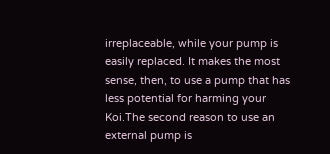irreplaceable, while your pump is easily replaced. It makes the most sense, then, to use a pump that has less potential for harming your Koi.The second reason to use an external pump is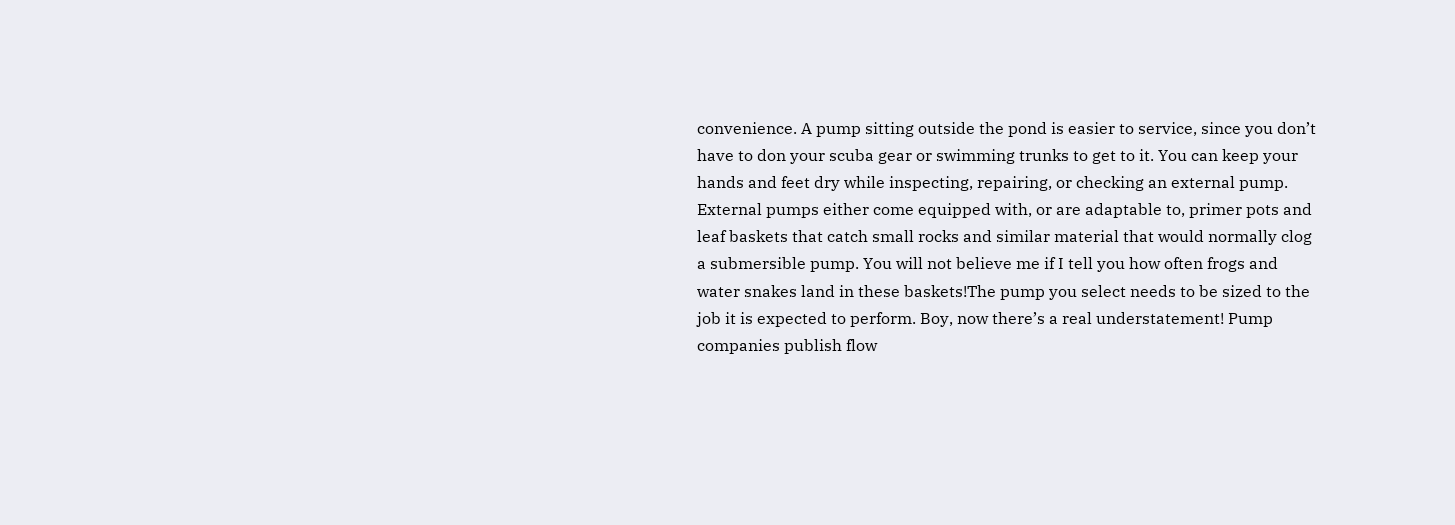convenience. A pump sitting outside the pond is easier to service, since you don’t have to don your scuba gear or swimming trunks to get to it. You can keep your hands and feet dry while inspecting, repairing, or checking an external pump. External pumps either come equipped with, or are adaptable to, primer pots and leaf baskets that catch small rocks and similar material that would normally clog a submersible pump. You will not believe me if I tell you how often frogs and water snakes land in these baskets!The pump you select needs to be sized to the job it is expected to perform. Boy, now there’s a real understatement! Pump companies publish flow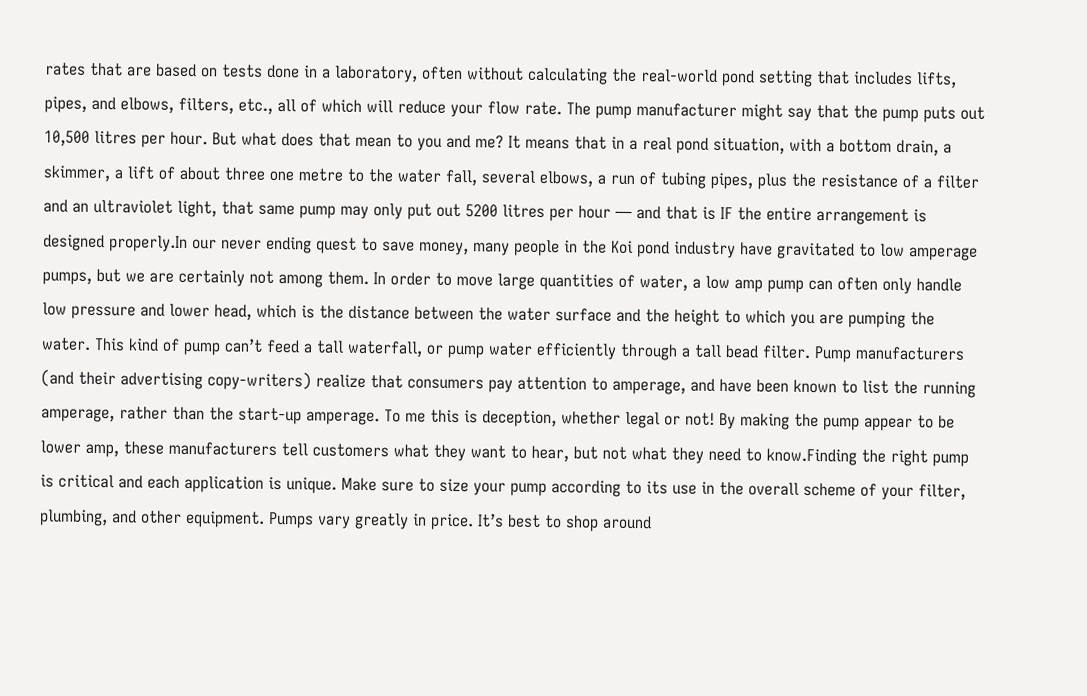rates that are based on tests done in a laboratory, often without calculating the real-world pond setting that includes lifts, pipes, and elbows, filters, etc., all of which will reduce your flow rate. The pump manufacturer might say that the pump puts out 10,500 litres per hour. But what does that mean to you and me? It means that in a real pond situation, with a bottom drain, a skimmer, a lift of about three one metre to the water fall, several elbows, a run of tubing pipes, plus the resistance of a filter and an ultraviolet light, that same pump may only put out 5200 litres per hour — and that is IF the entire arrangement is designed properly.In our never ending quest to save money, many people in the Koi pond industry have gravitated to low amperage pumps, but we are certainly not among them. In order to move large quantities of water, a low amp pump can often only handle low pressure and lower head, which is the distance between the water surface and the height to which you are pumping the water. This kind of pump can’t feed a tall waterfall, or pump water efficiently through a tall bead filter. Pump manufacturers (and their advertising copy-writers) realize that consumers pay attention to amperage, and have been known to list the running amperage, rather than the start-up amperage. To me this is deception, whether legal or not! By making the pump appear to be lower amp, these manufacturers tell customers what they want to hear, but not what they need to know.Finding the right pump is critical and each application is unique. Make sure to size your pump according to its use in the overall scheme of your filter, plumbing, and other equipment. Pumps vary greatly in price. It’s best to shop around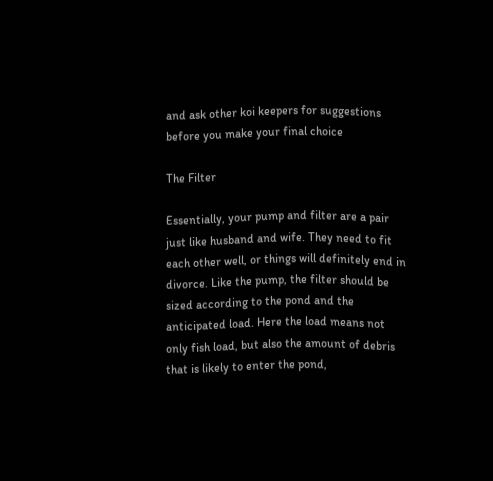and ask other koi keepers for suggestions before you make your final choice

The Filter

Essentially, your pump and filter are a pair just like husband and wife. They need to fit each other well, or things will definitely end in divorce. Like the pump, the filter should be sized according to the pond and the anticipated load. Here the load means not only fish load, but also the amount of debris that is likely to enter the pond,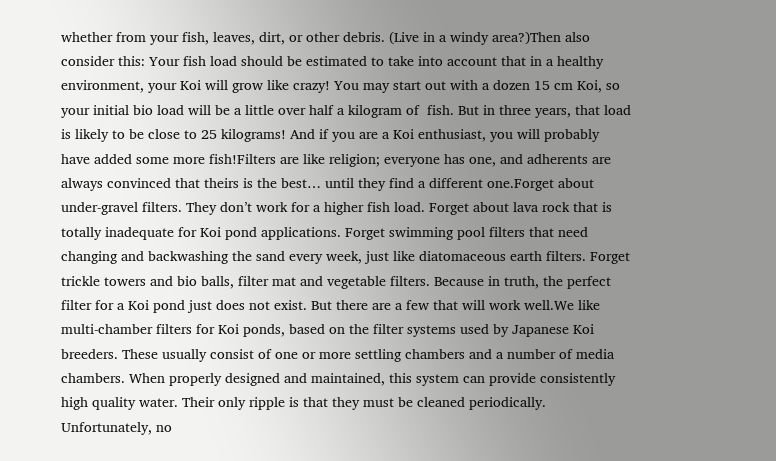whether from your fish, leaves, dirt, or other debris. (Live in a windy area?)Then also consider this: Your fish load should be estimated to take into account that in a healthy environment, your Koi will grow like crazy! You may start out with a dozen 15 cm Koi, so your initial bio load will be a little over half a kilogram of  fish. But in three years, that load is likely to be close to 25 kilograms! And if you are a Koi enthusiast, you will probably have added some more fish!Filters are like religion; everyone has one, and adherents are always convinced that theirs is the best… until they find a different one.Forget about under-gravel filters. They don’t work for a higher fish load. Forget about lava rock that is totally inadequate for Koi pond applications. Forget swimming pool filters that need changing and backwashing the sand every week, just like diatomaceous earth filters. Forget trickle towers and bio balls, filter mat and vegetable filters. Because in truth, the perfect filter for a Koi pond just does not exist. But there are a few that will work well.We like multi-chamber filters for Koi ponds, based on the filter systems used by Japanese Koi breeders. These usually consist of one or more settling chambers and a number of media chambers. When properly designed and maintained, this system can provide consistently high quality water. Their only ripple is that they must be cleaned periodically. Unfortunately, no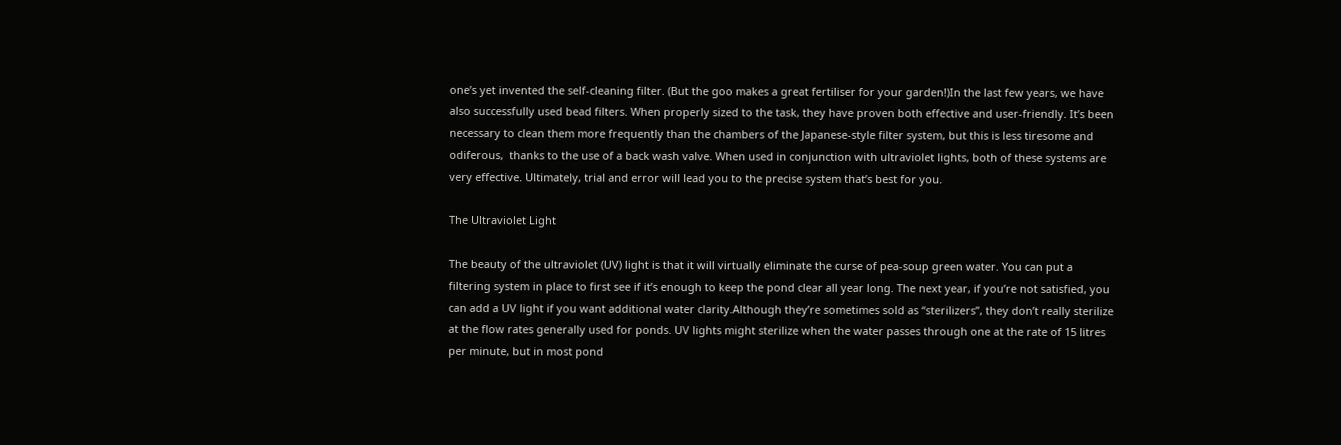one’s yet invented the self-cleaning filter. (But the goo makes a great fertiliser for your garden!)In the last few years, we have also successfully used bead filters. When properly sized to the task, they have proven both effective and user-friendly. It’s been necessary to clean them more frequently than the chambers of the Japanese-style filter system, but this is less tiresome and odiferous,  thanks to the use of a back wash valve. When used in conjunction with ultraviolet lights, both of these systems are very effective. Ultimately, trial and error will lead you to the precise system that’s best for you.

The Ultraviolet Light

The beauty of the ultraviolet (UV) light is that it will virtually eliminate the curse of pea-soup green water. You can put a filtering system in place to first see if it’s enough to keep the pond clear all year long. The next year, if you’re not satisfied, you can add a UV light if you want additional water clarity.Although they’re sometimes sold as “sterilizers”, they don’t really sterilize at the flow rates generally used for ponds. UV lights might sterilize when the water passes through one at the rate of 15 litres per minute, but in most pond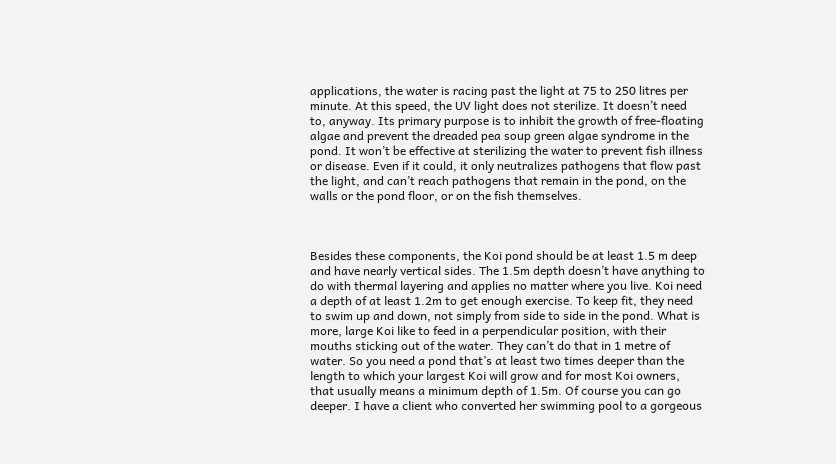applications, the water is racing past the light at 75 to 250 litres per minute. At this speed, the UV light does not sterilize. It doesn’t need to, anyway. Its primary purpose is to inhibit the growth of free-floating algae and prevent the dreaded pea soup green algae syndrome in the pond. It won’t be effective at sterilizing the water to prevent fish illness or disease. Even if it could, it only neutralizes pathogens that flow past the light, and can’t reach pathogens that remain in the pond, on the walls or the pond floor, or on the fish themselves.



Besides these components, the Koi pond should be at least 1.5 m deep and have nearly vertical sides. The 1.5m depth doesn’t have anything to do with thermal layering and applies no matter where you live. Koi need a depth of at least 1.2m to get enough exercise. To keep fit, they need to swim up and down, not simply from side to side in the pond. What is more, large Koi like to feed in a perpendicular position, with their mouths sticking out of the water. They can’t do that in 1 metre of water. So you need a pond that’s at least two times deeper than the length to which your largest Koi will grow and for most Koi owners, that usually means a minimum depth of 1.5m. Of course you can go deeper. I have a client who converted her swimming pool to a gorgeous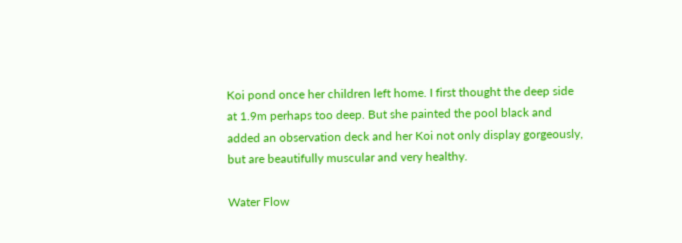Koi pond once her children left home. I first thought the deep side at 1.9m perhaps too deep. But she painted the pool black and added an observation deck and her Koi not only display gorgeously, but are beautifully muscular and very healthy.

Water Flow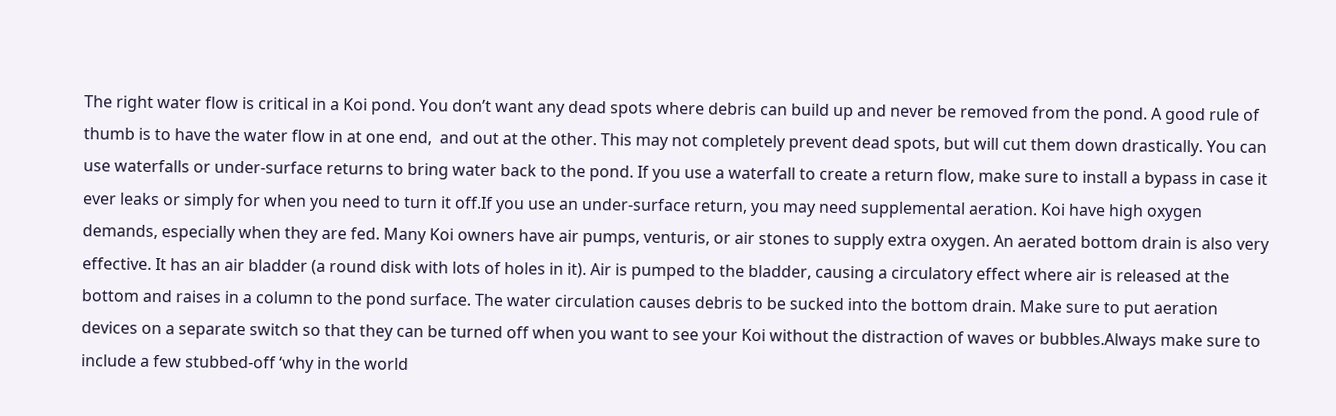The right water flow is critical in a Koi pond. You don’t want any dead spots where debris can build up and never be removed from the pond. A good rule of thumb is to have the water flow in at one end,  and out at the other. This may not completely prevent dead spots, but will cut them down drastically. You can use waterfalls or under-surface returns to bring water back to the pond. If you use a waterfall to create a return flow, make sure to install a bypass in case it ever leaks or simply for when you need to turn it off.If you use an under-surface return, you may need supplemental aeration. Koi have high oxygen demands, especially when they are fed. Many Koi owners have air pumps, venturis, or air stones to supply extra oxygen. An aerated bottom drain is also very effective. It has an air bladder (a round disk with lots of holes in it). Air is pumped to the bladder, causing a circulatory effect where air is released at the bottom and raises in a column to the pond surface. The water circulation causes debris to be sucked into the bottom drain. Make sure to put aeration devices on a separate switch so that they can be turned off when you want to see your Koi without the distraction of waves or bubbles.Always make sure to include a few stubbed-off ‘why in the world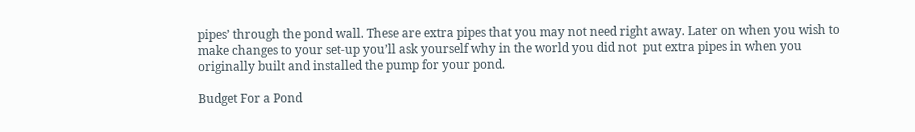pipes’ through the pond wall. These are extra pipes that you may not need right away. Later on when you wish to make changes to your set-up you’ll ask yourself why in the world you did not  put extra pipes in when you originally built and installed the pump for your pond.

Budget For a Pond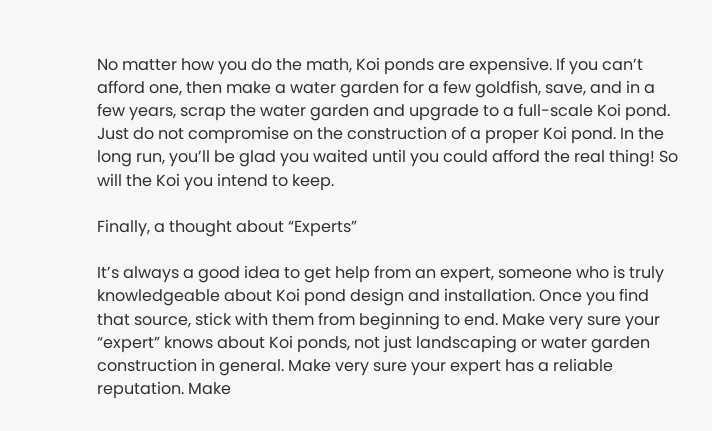No matter how you do the math, Koi ponds are expensive. If you can’t afford one, then make a water garden for a few goldfish, save, and in a few years, scrap the water garden and upgrade to a full-scale Koi pond. Just do not compromise on the construction of a proper Koi pond. In the long run, you’ll be glad you waited until you could afford the real thing! So will the Koi you intend to keep.

Finally, a thought about “Experts”

It’s always a good idea to get help from an expert, someone who is truly knowledgeable about Koi pond design and installation. Once you find that source, stick with them from beginning to end. Make very sure your “expert” knows about Koi ponds, not just landscaping or water garden construction in general. Make very sure your expert has a reliable reputation. Make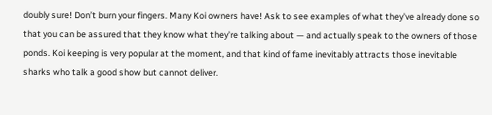doubly sure! Don’t burn your fingers. Many Koi owners have! Ask to see examples of what they’ve already done so that you can be assured that they know what they’re talking about — and actually speak to the owners of those ponds. Koi keeping is very popular at the moment, and that kind of fame inevitably attracts those inevitable sharks who talk a good show but cannot deliver.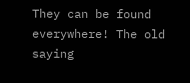They can be found everywhere! The old saying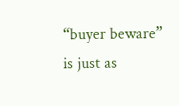“buyer beware” is just as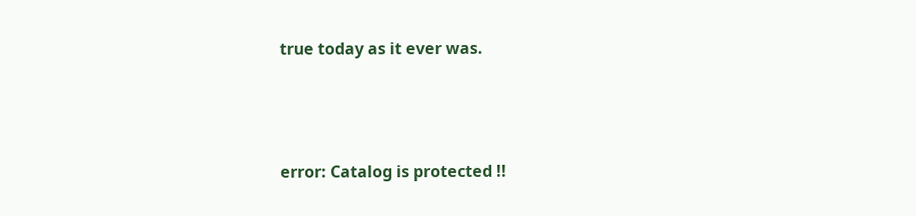true today as it ever was.



error: Catalog is protected !!